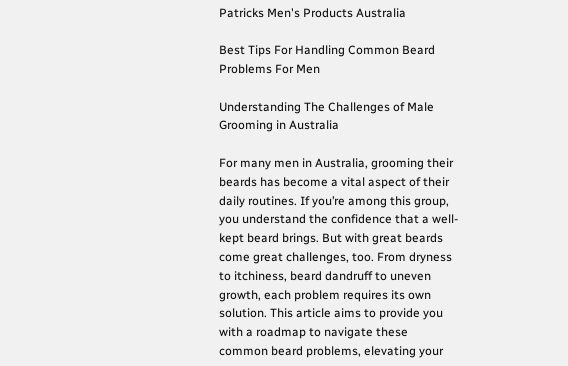Patricks Men's Products Australia

Best Tips For Handling Common Beard Problems For Men

Understanding The Challenges of Male Grooming in Australia

For many men in Australia, grooming their beards has become a vital aspect of their daily routines. If you’re among this group, you understand the confidence that a well-kept beard brings. But with great beards come great challenges, too. From dryness to itchiness, beard dandruff to uneven growth, each problem requires its own solution. This article aims to provide you with a roadmap to navigate these common beard problems, elevating your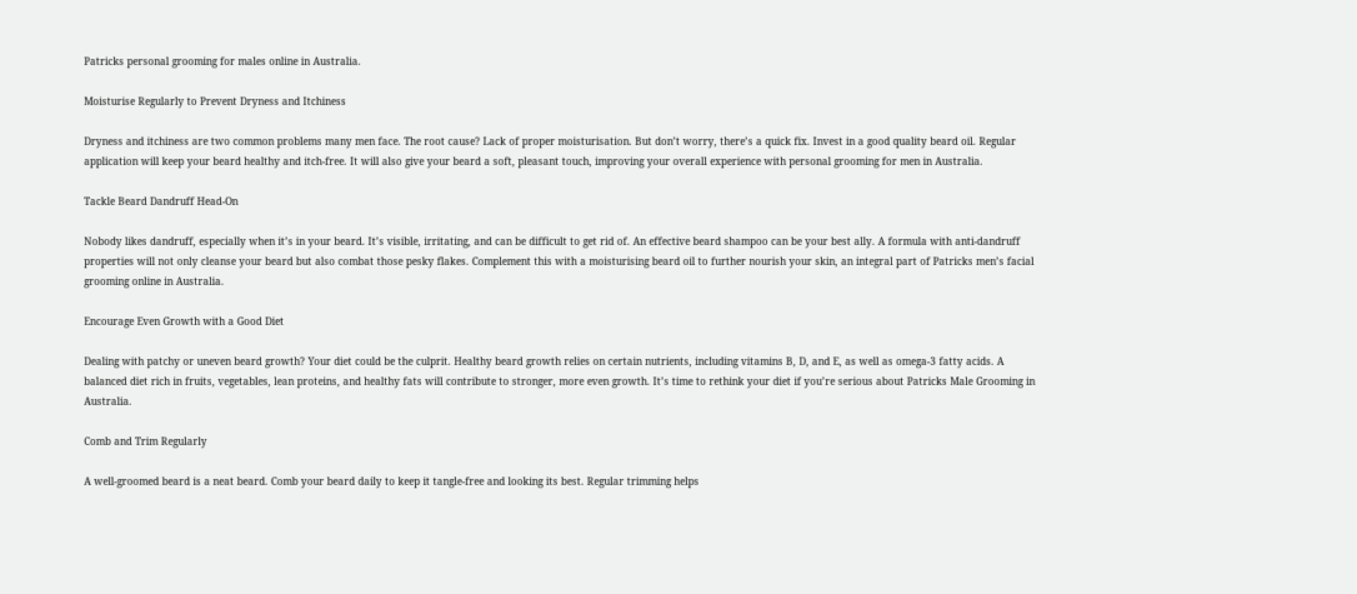Patricks personal grooming for males online in Australia.

Moisturise Regularly to Prevent Dryness and Itchiness

Dryness and itchiness are two common problems many men face. The root cause? Lack of proper moisturisation. But don’t worry, there’s a quick fix. Invest in a good quality beard oil. Regular application will keep your beard healthy and itch-free. It will also give your beard a soft, pleasant touch, improving your overall experience with personal grooming for men in Australia.

Tackle Beard Dandruff Head-On

Nobody likes dandruff, especially when it’s in your beard. It’s visible, irritating, and can be difficult to get rid of. An effective beard shampoo can be your best ally. A formula with anti-dandruff properties will not only cleanse your beard but also combat those pesky flakes. Complement this with a moisturising beard oil to further nourish your skin, an integral part of Patricks men’s facial grooming online in Australia.

Encourage Even Growth with a Good Diet

Dealing with patchy or uneven beard growth? Your diet could be the culprit. Healthy beard growth relies on certain nutrients, including vitamins B, D, and E, as well as omega-3 fatty acids. A balanced diet rich in fruits, vegetables, lean proteins, and healthy fats will contribute to stronger, more even growth. It’s time to rethink your diet if you’re serious about Patricks Male Grooming in Australia.

Comb and Trim Regularly

A well-groomed beard is a neat beard. Comb your beard daily to keep it tangle-free and looking its best. Regular trimming helps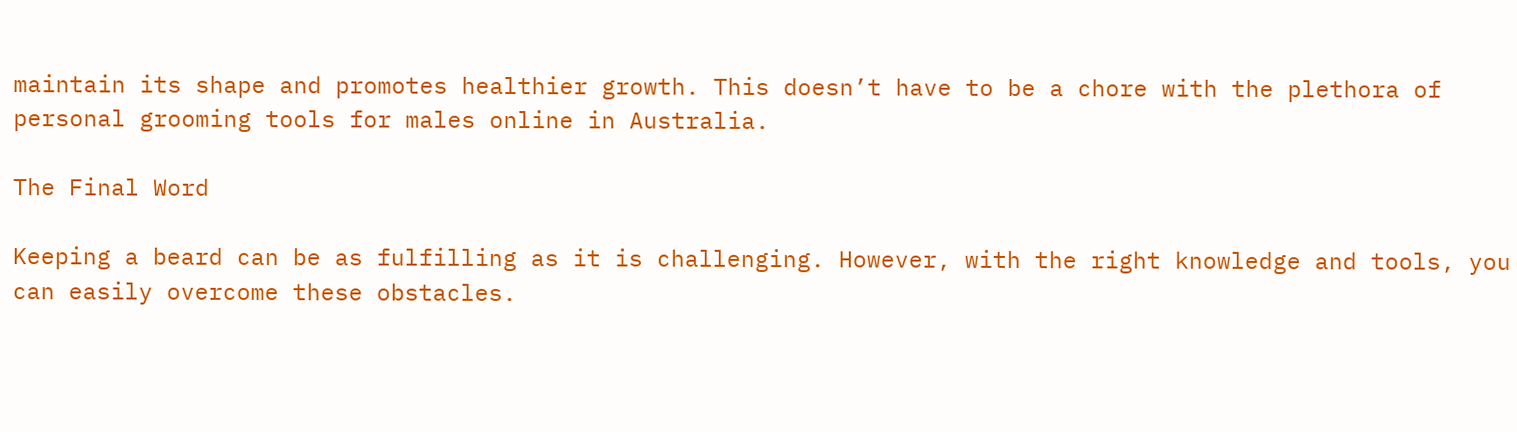maintain its shape and promotes healthier growth. This doesn’t have to be a chore with the plethora of personal grooming tools for males online in Australia.

The Final Word

Keeping a beard can be as fulfilling as it is challenging. However, with the right knowledge and tools, you can easily overcome these obstacles.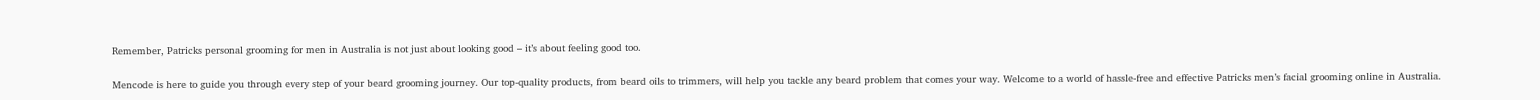Remember, Patricks personal grooming for men in Australia is not just about looking good – it’s about feeling good too.

Mencode is here to guide you through every step of your beard grooming journey. Our top-quality products, from beard oils to trimmers, will help you tackle any beard problem that comes your way. Welcome to a world of hassle-free and effective Patricks men’s facial grooming online in Australia.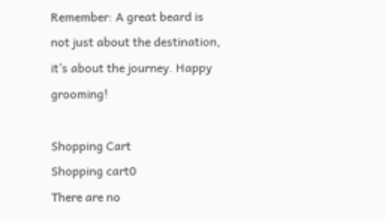Remember: A great beard is not just about the destination, it’s about the journey. Happy grooming!

Shopping Cart
Shopping cart0
There are no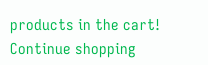products in the cart!
Continue shopping